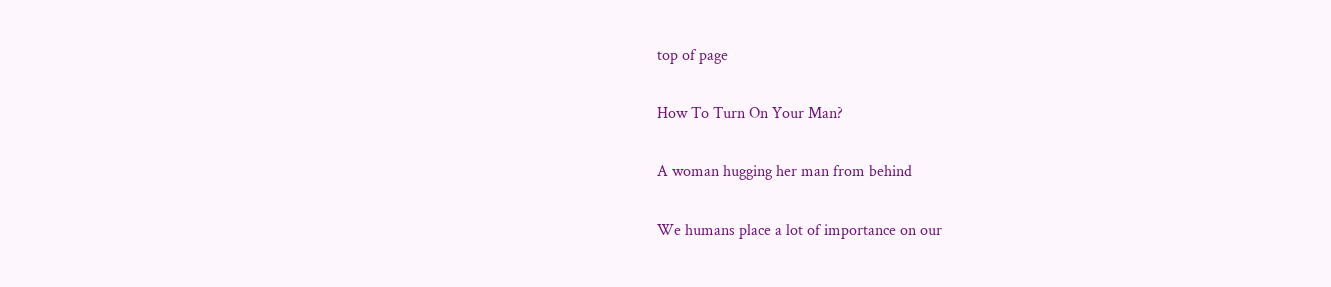top of page

How To Turn On Your Man?

A woman hugging her man from behind

We humans place a lot of importance on our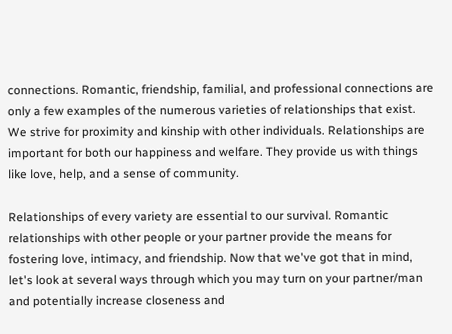connections. Romantic, friendship, familial, and professional connections are only a few examples of the numerous varieties of relationships that exist. We strive for proximity and kinship with other individuals. Relationships are important for both our happiness and welfare. They provide us with things like love, help, and a sense of community.

Relationships of every variety are essential to our survival. Romantic relationships with other people or your partner provide the means for fostering love, intimacy, and friendship. Now that we've got that in mind, let's look at several ways through which you may turn on your partner/man and potentially increase closeness and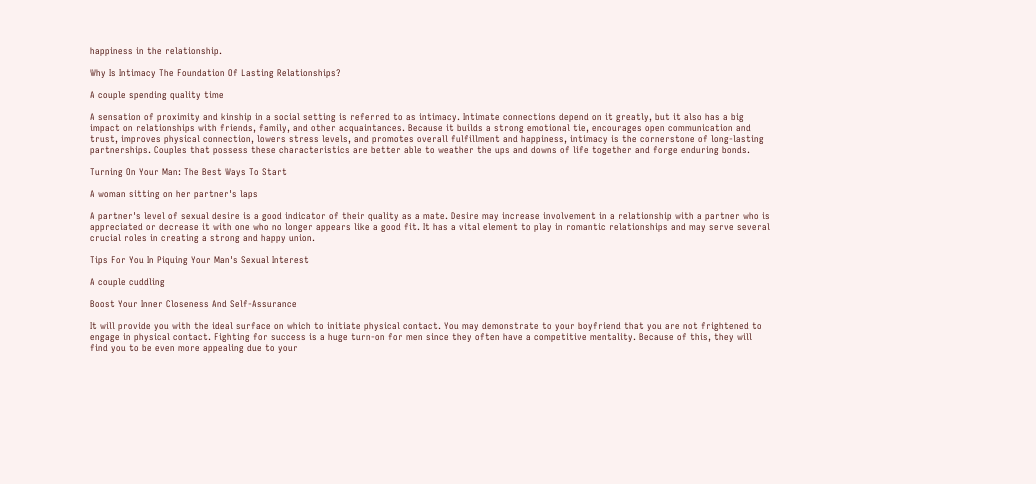happiness in the relationship.

Why Is Intimacy The Foundation Of Lasting Relationships?

A couple spending quality time

A sensation of proximity and kinship in a social setting is referred to as intimacy. Intimate connections depend on it greatly, but it also has a big impact on relationships with friends, family, and other acquaintances. Because it builds a strong emotional tie, encourages open communication and trust, improves physical connection, lowers stress levels, and promotes overall fulfillment and happiness, intimacy is the cornerstone of long-lasting partnerships. Couples that possess these characteristics are better able to weather the ups and downs of life together and forge enduring bonds.

Turning On Your Man: The Best Ways To Start

A woman sitting on her partner's laps

A partner's level of sexual desire is a good indicator of their quality as a mate. Desire may increase involvement in a relationship with a partner who is appreciated or decrease it with one who no longer appears like a good fit. It has a vital element to play in romantic relationships and may serve several crucial roles in creating a strong and happy union.

Tips For You In Piquing Your Man's Sexual Interest

A couple cuddling

Boost Your Inner Closeness And Self-Assurance

It will provide you with the ideal surface on which to initiate physical contact. You may demonstrate to your boyfriend that you are not frightened to engage in physical contact. Fighting for success is a huge turn-on for men since they often have a competitive mentality. Because of this, they will find you to be even more appealing due to your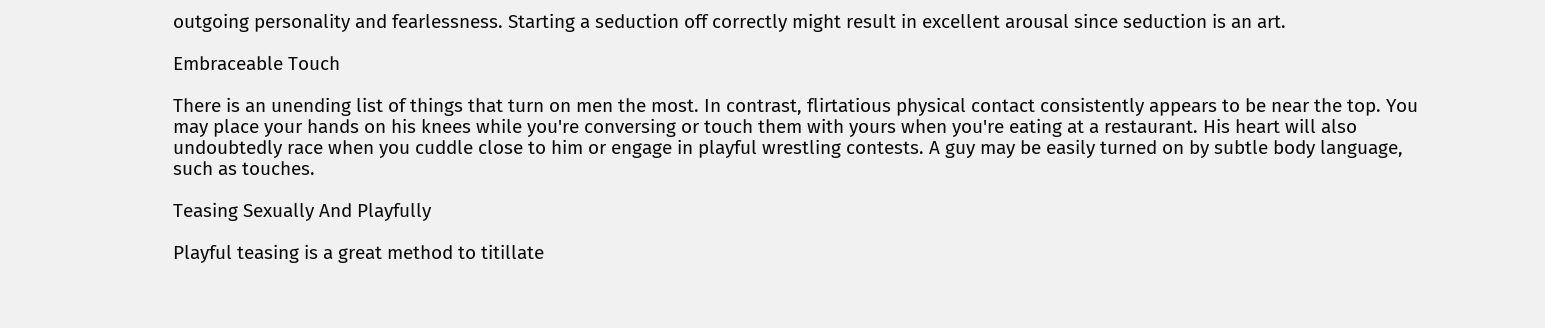outgoing personality and fearlessness. Starting a seduction off correctly might result in excellent arousal since seduction is an art.

Embraceable Touch

There is an unending list of things that turn on men the most. In contrast, flirtatious physical contact consistently appears to be near the top. You may place your hands on his knees while you're conversing or touch them with yours when you're eating at a restaurant. His heart will also undoubtedly race when you cuddle close to him or engage in playful wrestling contests. A guy may be easily turned on by subtle body language, such as touches.

Teasing Sexually And Playfully

Playful teasing is a great method to titillate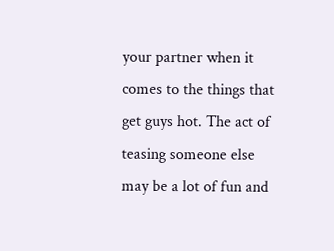your partner when it comes to the things that get guys hot. The act of teasing someone else may be a lot of fun and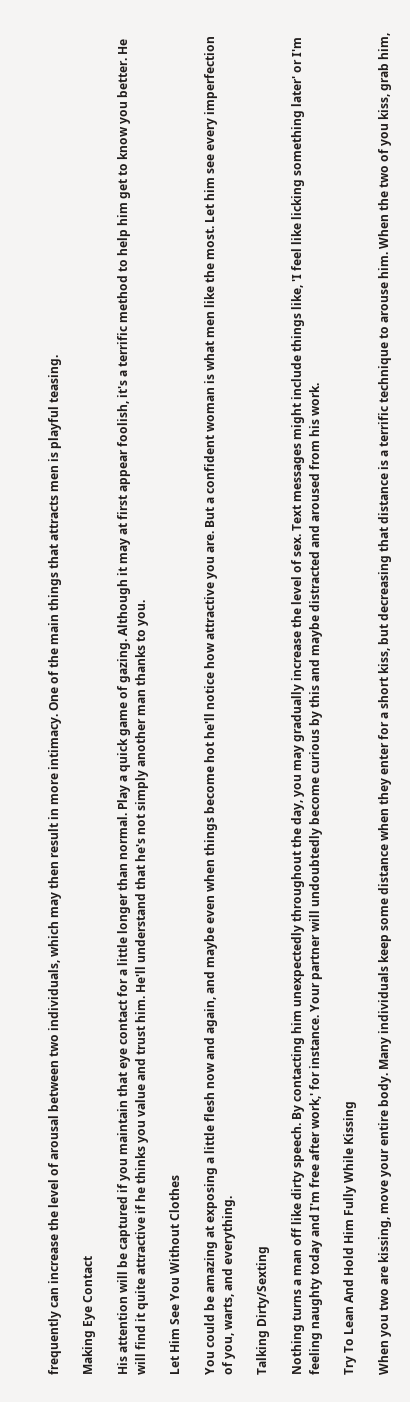frequently can increase the level of arousal between two individuals, which may then result in more intimacy. One of the main things that attracts men is playful teasing.

Making Eye Contact

His attention will be captured if you maintain that eye contact for a little longer than normal. Play a quick game of gazing. Although it may at first appear foolish, it's a terrific method to help him get to know you better. He will find it quite attractive if he thinks you value and trust him. He'll understand that he's not simply another man thanks to you.

Let Him See You Without Clothes

You could be amazing at exposing a little flesh now and again, and maybe even when things become hot he'll notice how attractive you are. But a confident woman is what men like the most. Let him see every imperfection of you, warts, and everything.

Talking Dirty/Sexting

Nothing turns a man off like dirty speech. By contacting him unexpectedly throughout the day, you may gradually increase the level of sex. Text messages might include things like, 'I feel like licking something later' or I'm feeling naughty today and I'm free after work,' for instance. Your partner will undoubtedly become curious by this and maybe distracted and aroused from his work.

Try To Lean And Hold Him Fully While Kissing

When you two are kissing, move your entire body. Many individuals keep some distance when they enter for a short kiss, but decreasing that distance is a terrific technique to arouse him. When the two of you kiss, grab him,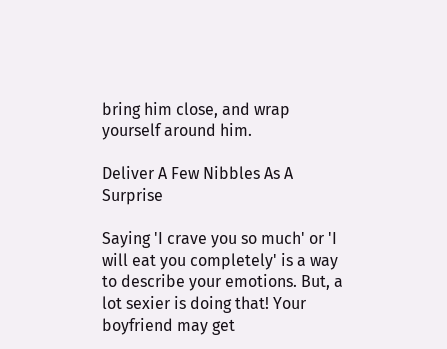bring him close, and wrap yourself around him.

Deliver A Few Nibbles As A Surprise

Saying 'I crave you so much' or 'I will eat you completely' is a way to describe your emotions. But, a lot sexier is doing that! Your boyfriend may get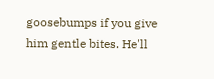goosebumps if you give him gentle bites. He'll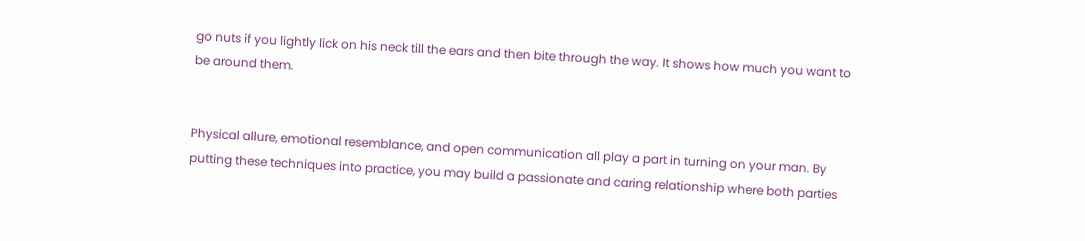go nuts if you lightly lick on his neck till the ears and then bite through the way. It shows how much you want to be around them.


Physical allure, emotional resemblance, and open communication all play a part in turning on your man. By putting these techniques into practice, you may build a passionate and caring relationship where both parties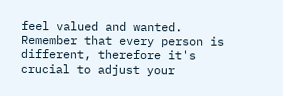feel valued and wanted. Remember that every person is different, therefore it's crucial to adjust your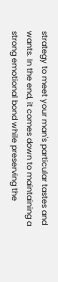strategy to meet your man's particular tastes and wants. In the end, it comes down to maintaining a strong emotional bond while preserving the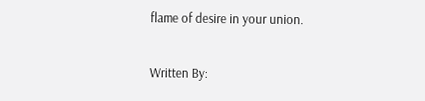flame of desire in your union.

Written By: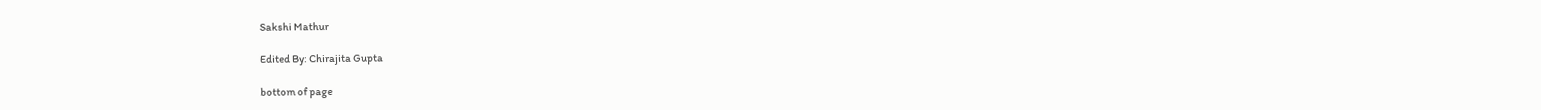Sakshi Mathur

Edited By: Chirajita Gupta

bottom of page